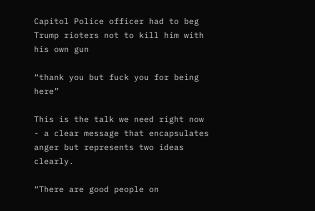Capitol Police officer had to beg Trump rioters not to kill him with his own gun

“thank you but fuck you for being here”

This is the talk we need right now - a clear message that encapsulates anger but represents two ideas clearly.

“There are good people on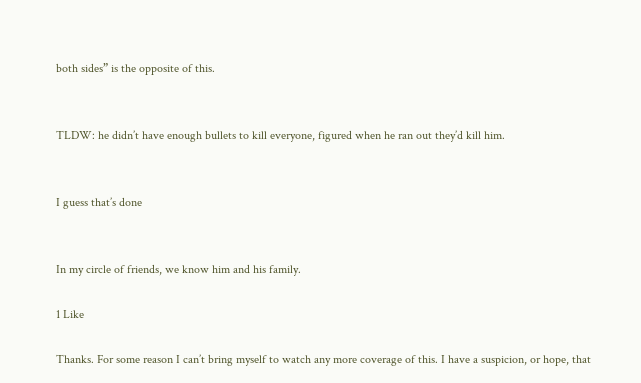both sides” is the opposite of this.


TLDW: he didn’t have enough bullets to kill everyone, figured when he ran out they’d kill him.


I guess that’s done


In my circle of friends, we know him and his family.

1 Like

Thanks. For some reason I can’t bring myself to watch any more coverage of this. I have a suspicion, or hope, that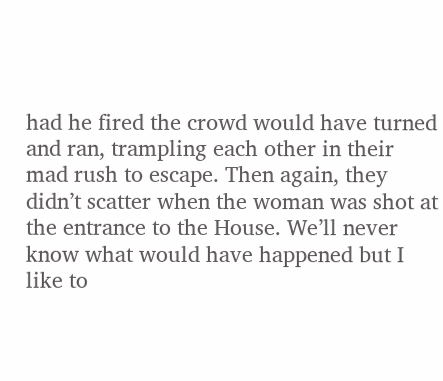had he fired the crowd would have turned and ran, trampling each other in their mad rush to escape. Then again, they didn’t scatter when the woman was shot at the entrance to the House. We’ll never know what would have happened but I like to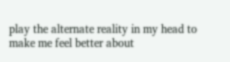play the alternate reality in my head to make me feel better about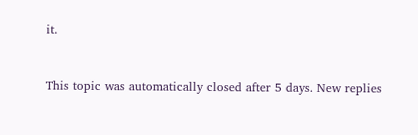it.


This topic was automatically closed after 5 days. New replies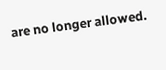are no longer allowed.